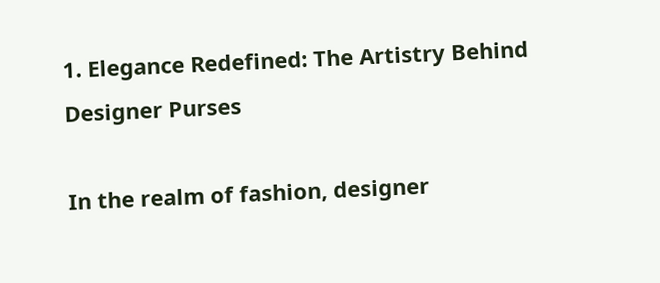1. Elegance Redefined: The Artistry Behind Designer Purses

In the realm of fashion, designer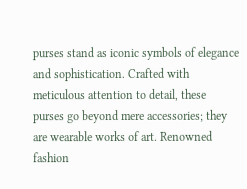purses stand as iconic symbols of elegance and sophistication. Crafted with meticulous attention to detail, these purses go beyond mere accessories; they are wearable works of art. Renowned fashion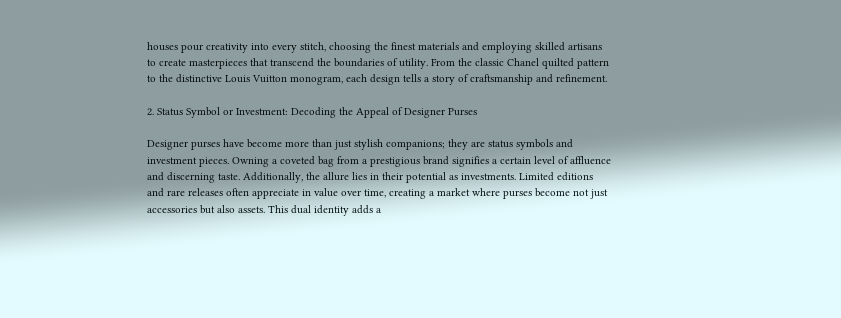houses pour creativity into every stitch, choosing the finest materials and employing skilled artisans to create masterpieces that transcend the boundaries of utility. From the classic Chanel quilted pattern to the distinctive Louis Vuitton monogram, each design tells a story of craftsmanship and refinement.

2. Status Symbol or Investment: Decoding the Appeal of Designer Purses

Designer purses have become more than just stylish companions; they are status symbols and investment pieces. Owning a coveted bag from a prestigious brand signifies a certain level of affluence and discerning taste. Additionally, the allure lies in their potential as investments. Limited editions and rare releases often appreciate in value over time, creating a market where purses become not just accessories but also assets. This dual identity adds a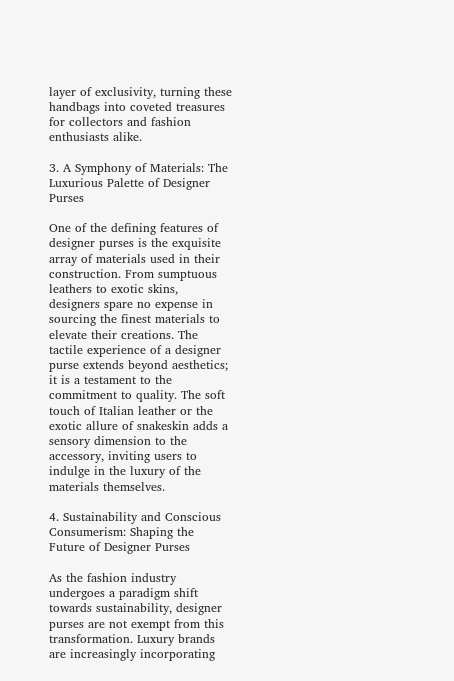layer of exclusivity, turning these handbags into coveted treasures for collectors and fashion enthusiasts alike.

3. A Symphony of Materials: The Luxurious Palette of Designer Purses

One of the defining features of designer purses is the exquisite array of materials used in their construction. From sumptuous leathers to exotic skins, designers spare no expense in sourcing the finest materials to elevate their creations. The tactile experience of a designer purse extends beyond aesthetics; it is a testament to the commitment to quality. The soft touch of Italian leather or the exotic allure of snakeskin adds a sensory dimension to the accessory, inviting users to indulge in the luxury of the materials themselves.

4. Sustainability and Conscious Consumerism: Shaping the Future of Designer Purses

As the fashion industry undergoes a paradigm shift towards sustainability, designer purses are not exempt from this transformation. Luxury brands are increasingly incorporating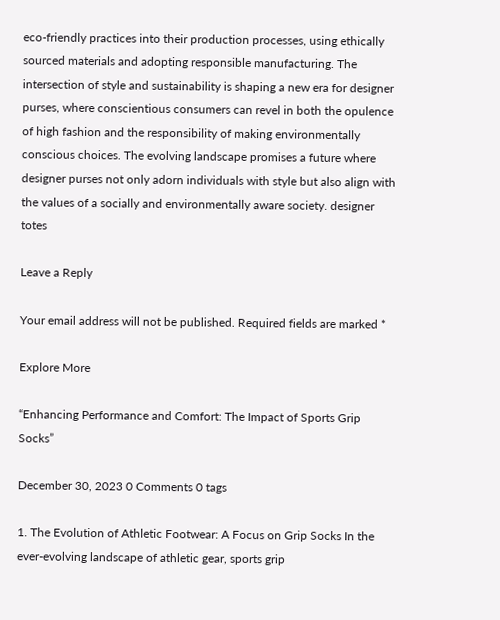eco-friendly practices into their production processes, using ethically sourced materials and adopting responsible manufacturing. The intersection of style and sustainability is shaping a new era for designer purses, where conscientious consumers can revel in both the opulence of high fashion and the responsibility of making environmentally conscious choices. The evolving landscape promises a future where designer purses not only adorn individuals with style but also align with the values of a socially and environmentally aware society. designer totes

Leave a Reply

Your email address will not be published. Required fields are marked *

Explore More

“Enhancing Performance and Comfort: The Impact of Sports Grip Socks”

December 30, 2023 0 Comments 0 tags

1. The Evolution of Athletic Footwear: A Focus on Grip Socks In the ever-evolving landscape of athletic gear, sports grip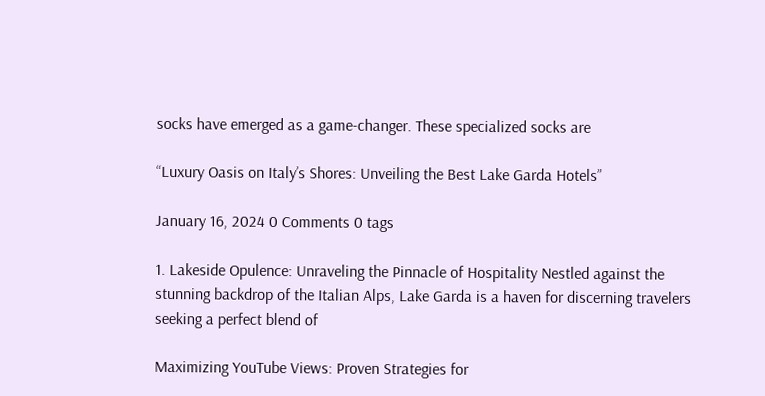socks have emerged as a game-changer. These specialized socks are

“Luxury Oasis on Italy’s Shores: Unveiling the Best Lake Garda Hotels”

January 16, 2024 0 Comments 0 tags

1. Lakeside Opulence: Unraveling the Pinnacle of Hospitality Nestled against the stunning backdrop of the Italian Alps, Lake Garda is a haven for discerning travelers seeking a perfect blend of

Maximizing YouTube Views: Proven Strategies for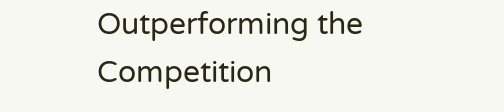Outperforming the Competition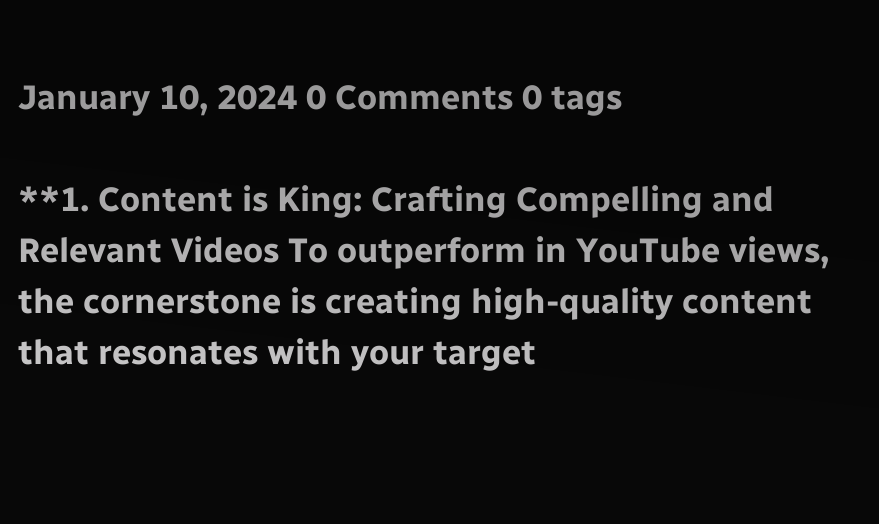January 10, 2024 0 Comments 0 tags

**1. Content is King: Crafting Compelling and Relevant Videos To outperform in YouTube views, the cornerstone is creating high-quality content that resonates with your target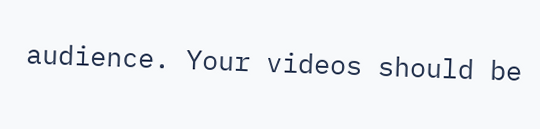audience. Your videos should be